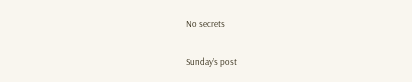No secrets

Sunday’s post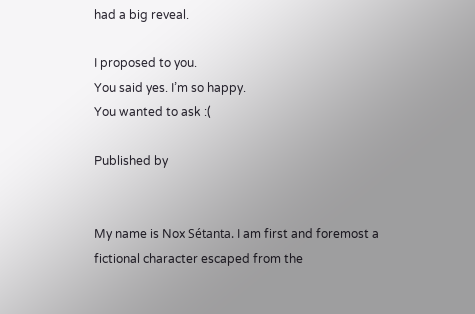had a big reveal.

I proposed to you.
You said yes. I’m so happy.
You wanted to ask :(

Published by


My name is Nox Sétanta. I am first and foremost a fictional character escaped from the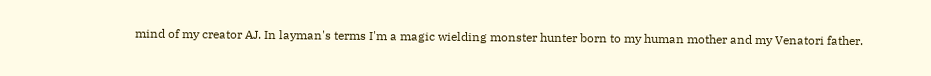mind of my creator AJ. In layman's terms I'm a magic wielding monster hunter born to my human mother and my Venatori father.